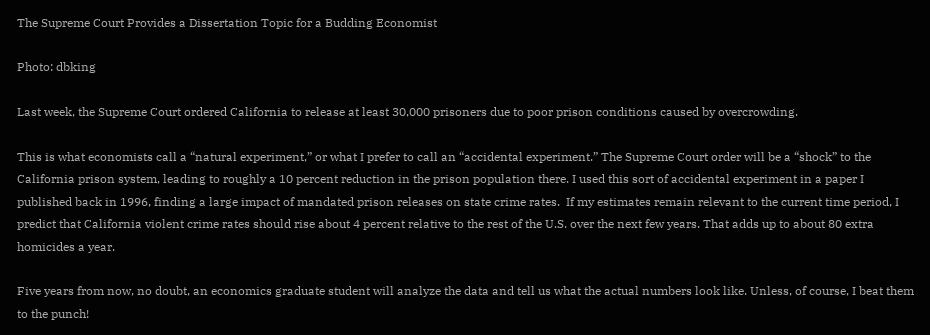The Supreme Court Provides a Dissertation Topic for a Budding Economist

Photo: dbking

Last week, the Supreme Court ordered California to release at least 30,000 prisoners due to poor prison conditions caused by overcrowding.

This is what economists call a “natural experiment,” or what I prefer to call an “accidental experiment.” The Supreme Court order will be a “shock” to the California prison system, leading to roughly a 10 percent reduction in the prison population there. I used this sort of accidental experiment in a paper I published back in 1996, finding a large impact of mandated prison releases on state crime rates.  If my estimates remain relevant to the current time period, I predict that California violent crime rates should rise about 4 percent relative to the rest of the U.S. over the next few years. That adds up to about 80 extra homicides a year.

Five years from now, no doubt, an economics graduate student will analyze the data and tell us what the actual numbers look like. Unless, of course, I beat them to the punch!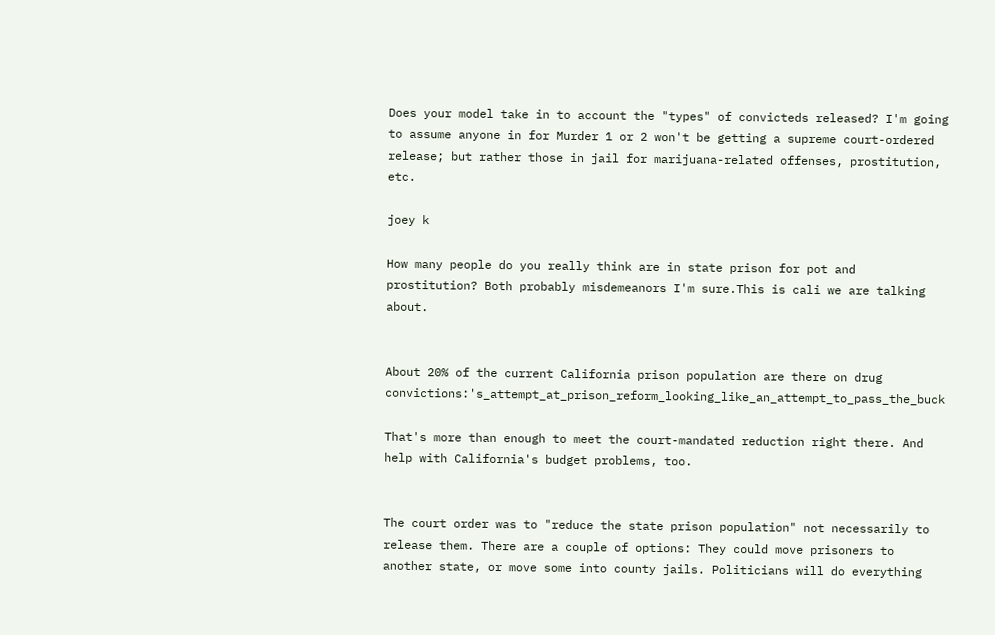Does your model take in to account the "types" of convicteds released? I'm going to assume anyone in for Murder 1 or 2 won't be getting a supreme court-ordered release; but rather those in jail for marijuana-related offenses, prostitution, etc.

joey k

How many people do you really think are in state prison for pot and prostitution? Both probably misdemeanors I'm sure.This is cali we are talking about.


About 20% of the current California prison population are there on drug convictions:'s_attempt_at_prison_reform_looking_like_an_attempt_to_pass_the_buck

That's more than enough to meet the court-mandated reduction right there. And help with California's budget problems, too.


The court order was to "reduce the state prison population" not necessarily to release them. There are a couple of options: They could move prisoners to another state, or move some into county jails. Politicians will do everything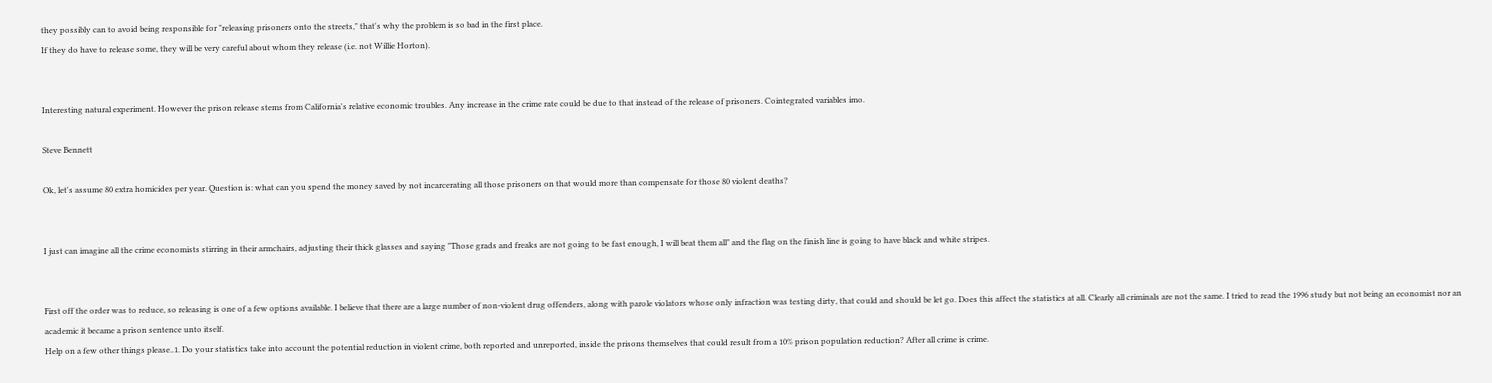they possibly can to avoid being responsible for "releasing prisoners onto the streets," that's why the problem is so bad in the first place.
If they do have to release some, they will be very careful about whom they release (i.e. not Willie Horton).


Interesting natural experiment. However the prison release stems from California's relative economic troubles. Any increase in the crime rate could be due to that instead of the release of prisoners. Cointegrated variables imo.

Steve Bennett

Ok, let's assume 80 extra homicides per year. Question is: what can you spend the money saved by not incarcerating all those prisoners on that would more than compensate for those 80 violent deaths?


I just can imagine all the crime economists stirring in their armchairs, adjusting their thick glasses and saying "Those grads and freaks are not going to be fast enough, I will beat them all" and the flag on the finish line is going to have black and white stripes.


First off the order was to reduce, so releasing is one of a few options available. I believe that there are a large number of non-violent drug offenders, along with parole violators whose only infraction was testing dirty, that could and should be let go. Does this affect the statistics at all. Clearly all criminals are not the same. I tried to read the 1996 study but not being an economist nor an academic it became a prison sentence unto itself.
Help on a few other things please..1. Do your statistics take into account the potential reduction in violent crime, both reported and unreported, inside the prisons themselves that could result from a 10% prison population reduction? After all crime is crime.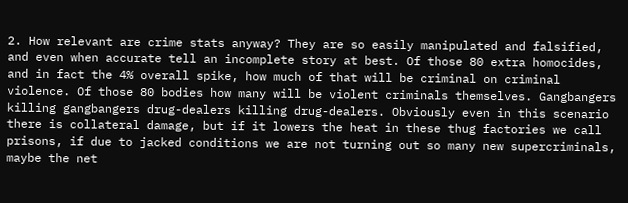2. How relevant are crime stats anyway? They are so easily manipulated and falsified, and even when accurate tell an incomplete story at best. Of those 80 extra homocides, and in fact the 4% overall spike, how much of that will be criminal on criminal violence. Of those 80 bodies how many will be violent criminals themselves. Gangbangers killing gangbangers drug-dealers killing drug-dealers. Obviously even in this scenario there is collateral damage, but if it lowers the heat in these thug factories we call prisons, if due to jacked conditions we are not turning out so many new supercriminals, maybe the net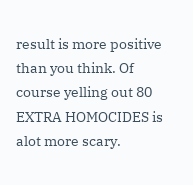result is more positive than you think. Of course yelling out 80 EXTRA HOMOCIDES is alot more scary.